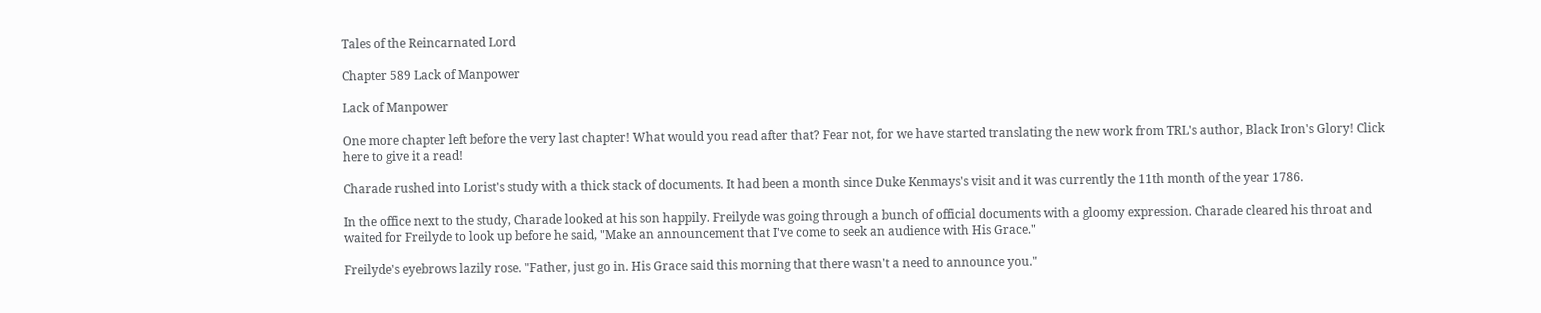Tales of the Reincarnated Lord

Chapter 589 Lack of Manpower

Lack of Manpower

One more chapter left before the very last chapter! What would you read after that? Fear not, for we have started translating the new work from TRL's author, Black Iron's Glory! Click here to give it a read!

Charade rushed into Lorist's study with a thick stack of documents. It had been a month since Duke Kenmays's visit and it was currently the 11th month of the year 1786.

In the office next to the study, Charade looked at his son happily. Freilyde was going through a bunch of official documents with a gloomy expression. Charade cleared his throat and waited for Freilyde to look up before he said, "Make an announcement that I've come to seek an audience with His Grace."

Freilyde's eyebrows lazily rose. "Father, just go in. His Grace said this morning that there wasn't a need to announce you."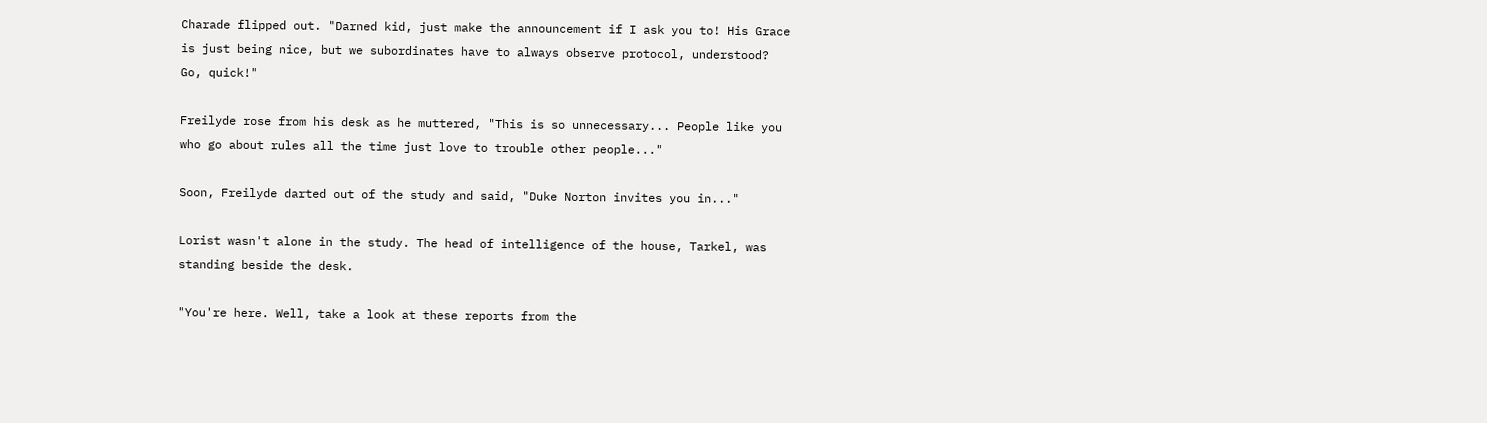Charade flipped out. "Darned kid, just make the announcement if I ask you to! His Grace is just being nice, but we subordinates have to always observe protocol, understood? Go, quick!"

Freilyde rose from his desk as he muttered, "This is so unnecessary... People like you who go about rules all the time just love to trouble other people..."

Soon, Freilyde darted out of the study and said, "Duke Norton invites you in..."

Lorist wasn't alone in the study. The head of intelligence of the house, Tarkel, was standing beside the desk.

"You're here. Well, take a look at these reports from the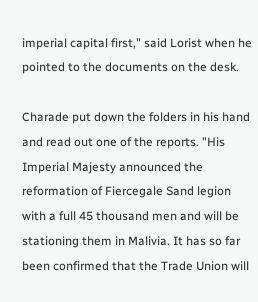imperial capital first," said Lorist when he pointed to the documents on the desk.

Charade put down the folders in his hand and read out one of the reports. "His Imperial Majesty announced the reformation of Fiercegale Sand legion with a full 45 thousand men and will be stationing them in Malivia. It has so far been confirmed that the Trade Union will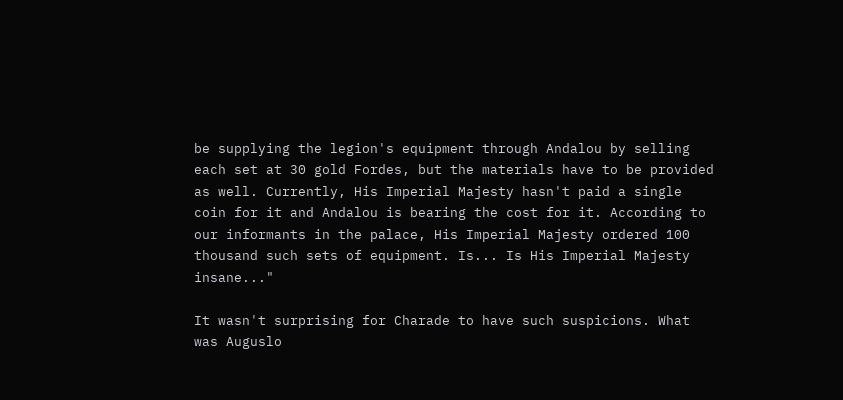be supplying the legion's equipment through Andalou by selling each set at 30 gold Fordes, but the materials have to be provided as well. Currently, His Imperial Majesty hasn't paid a single coin for it and Andalou is bearing the cost for it. According to our informants in the palace, His Imperial Majesty ordered 100 thousand such sets of equipment. Is... Is His Imperial Majesty insane..."

It wasn't surprising for Charade to have such suspicions. What was Auguslo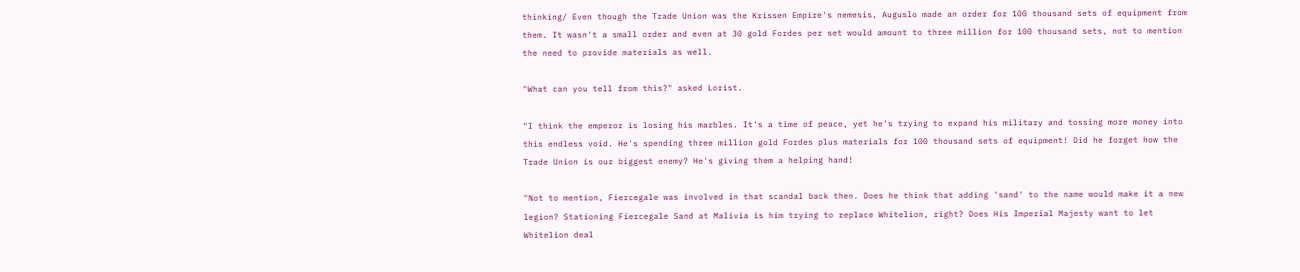thinking/ Even though the Trade Union was the Krissen Empire's nemesis, Auguslo made an order for 100 thousand sets of equipment from them. It wasn't a small order and even at 30 gold Fordes per set would amount to three million for 100 thousand sets, not to mention the need to provide materials as well.

"What can you tell from this?" asked Lorist.

"I think the emperor is losing his marbles. It's a time of peace, yet he's trying to expand his military and tossing more money into this endless void. He's spending three million gold Fordes plus materials for 100 thousand sets of equipment! Did he forget how the Trade Union is our biggest enemy? He's giving them a helping hand!

"Not to mention, Fiercegale was involved in that scandal back then. Does he think that adding 'sand' to the name would make it a new legion? Stationing Fiercegale Sand at Malivia is him trying to replace Whitelion, right? Does His Imperial Majesty want to let Whitelion deal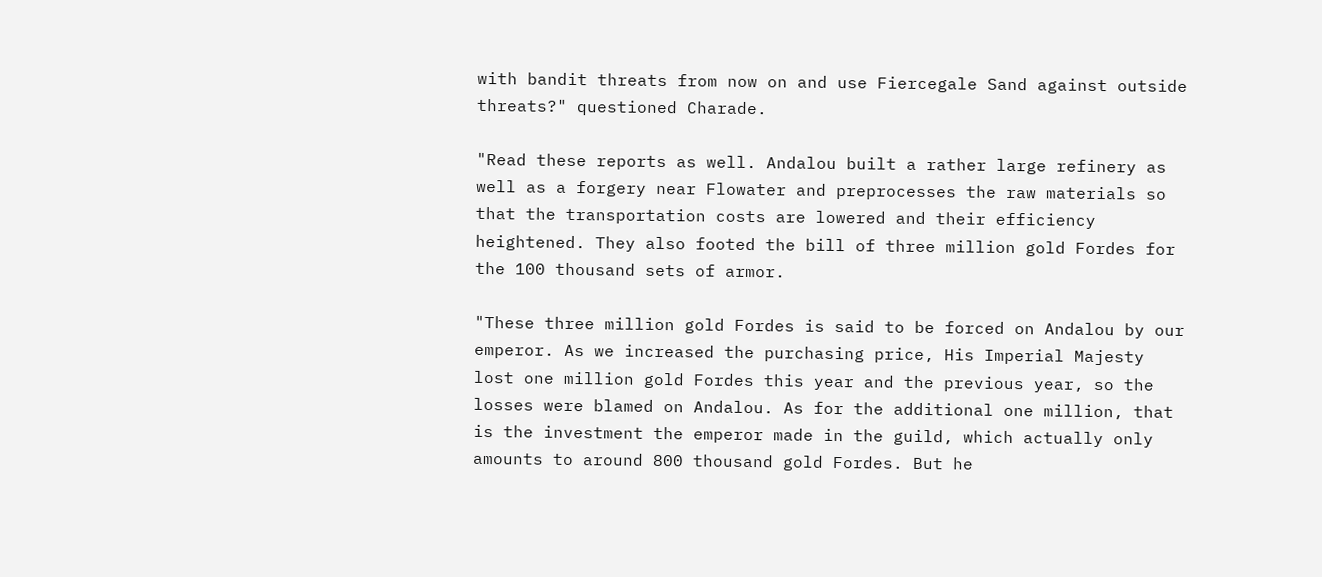with bandit threats from now on and use Fiercegale Sand against outside threats?" questioned Charade.

"Read these reports as well. Andalou built a rather large refinery as well as a forgery near Flowater and preprocesses the raw materials so that the transportation costs are lowered and their efficiency heightened. They also footed the bill of three million gold Fordes for the 100 thousand sets of armor.

"These three million gold Fordes is said to be forced on Andalou by our emperor. As we increased the purchasing price, His Imperial Majesty lost one million gold Fordes this year and the previous year, so the losses were blamed on Andalou. As for the additional one million, that is the investment the emperor made in the guild, which actually only amounts to around 800 thousand gold Fordes. But he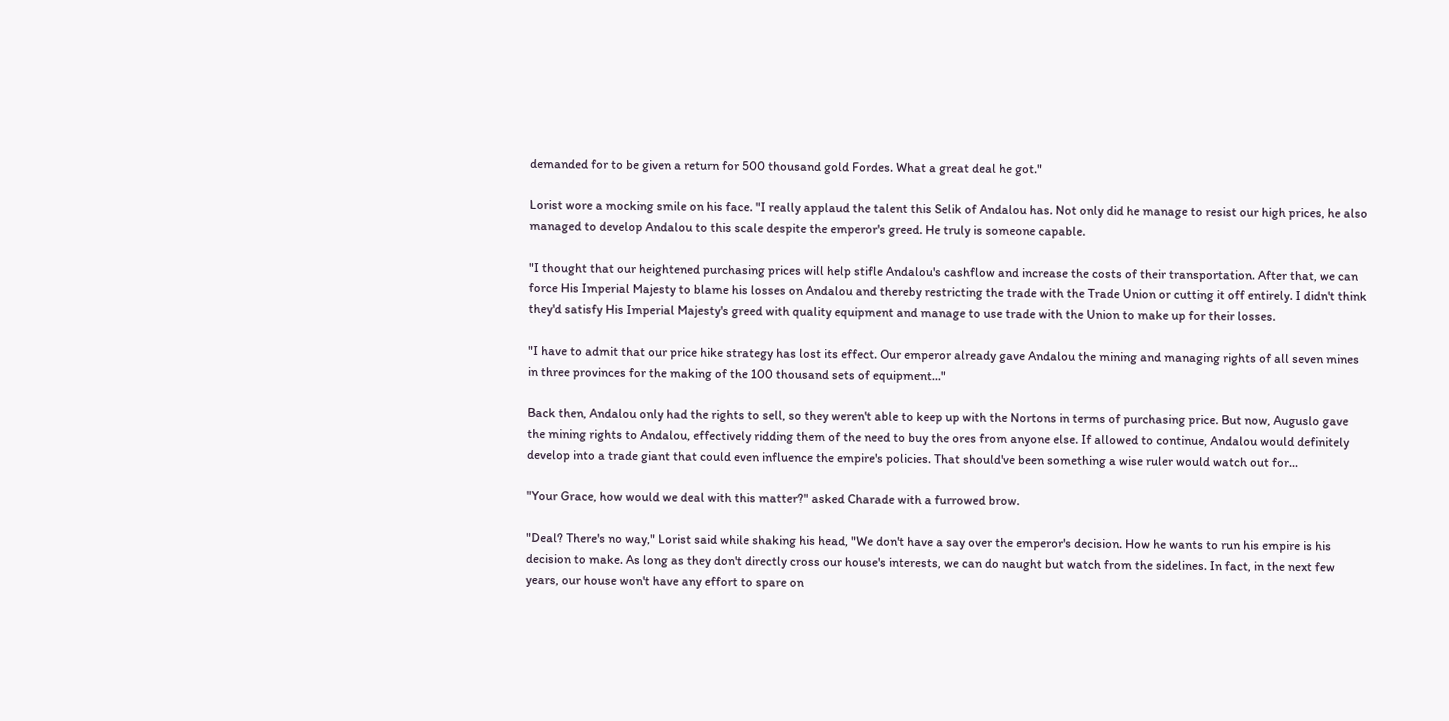demanded for to be given a return for 500 thousand gold Fordes. What a great deal he got."

Lorist wore a mocking smile on his face. "I really applaud the talent this Selik of Andalou has. Not only did he manage to resist our high prices, he also managed to develop Andalou to this scale despite the emperor's greed. He truly is someone capable.

"I thought that our heightened purchasing prices will help stifle Andalou's cashflow and increase the costs of their transportation. After that, we can force His Imperial Majesty to blame his losses on Andalou and thereby restricting the trade with the Trade Union or cutting it off entirely. I didn't think they'd satisfy His Imperial Majesty's greed with quality equipment and manage to use trade with the Union to make up for their losses.

"I have to admit that our price hike strategy has lost its effect. Our emperor already gave Andalou the mining and managing rights of all seven mines in three provinces for the making of the 100 thousand sets of equipment..."

Back then, Andalou only had the rights to sell, so they weren't able to keep up with the Nortons in terms of purchasing price. But now, Auguslo gave the mining rights to Andalou, effectively ridding them of the need to buy the ores from anyone else. If allowed to continue, Andalou would definitely develop into a trade giant that could even influence the empire's policies. That should've been something a wise ruler would watch out for...

"Your Grace, how would we deal with this matter?" asked Charade with a furrowed brow.

"Deal? There's no way," Lorist said while shaking his head, "We don't have a say over the emperor's decision. How he wants to run his empire is his decision to make. As long as they don't directly cross our house's interests, we can do naught but watch from the sidelines. In fact, in the next few years, our house won't have any effort to spare on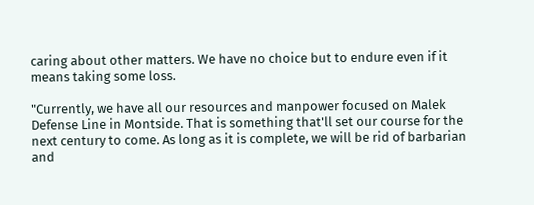caring about other matters. We have no choice but to endure even if it means taking some loss.

"Currently, we have all our resources and manpower focused on Malek Defense Line in Montside. That is something that'll set our course for the next century to come. As long as it is complete, we will be rid of barbarian and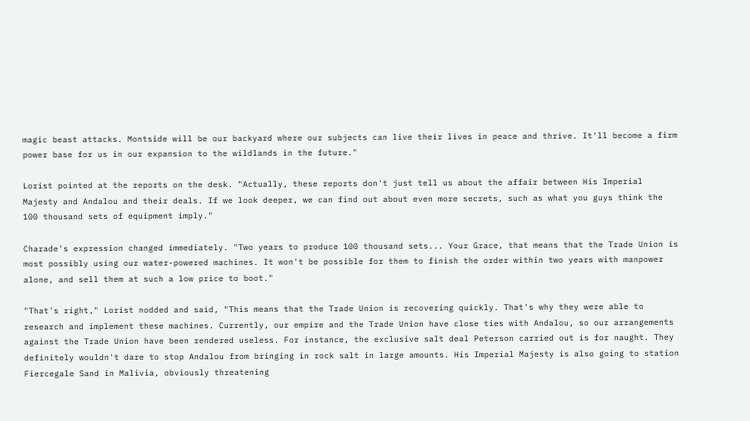magic beast attacks. Montside will be our backyard where our subjects can live their lives in peace and thrive. It'll become a firm power base for us in our expansion to the wildlands in the future."

Lorist pointed at the reports on the desk. "Actually, these reports don't just tell us about the affair between His Imperial Majesty and Andalou and their deals. If we look deeper, we can find out about even more secrets, such as what you guys think the 100 thousand sets of equipment imply."

Charade's expression changed immediately. "Two years to produce 100 thousand sets... Your Grace, that means that the Trade Union is most possibly using our water-powered machines. It won't be possible for them to finish the order within two years with manpower alone, and sell them at such a low price to boot."

"That's right," Lorist nodded and said, "This means that the Trade Union is recovering quickly. That's why they were able to research and implement these machines. Currently, our empire and the Trade Union have close ties with Andalou, so our arrangements against the Trade Union have been rendered useless. For instance, the exclusive salt deal Peterson carried out is for naught. They definitely wouldn't dare to stop Andalou from bringing in rock salt in large amounts. His Imperial Majesty is also going to station Fiercegale Sand in Malivia, obviously threatening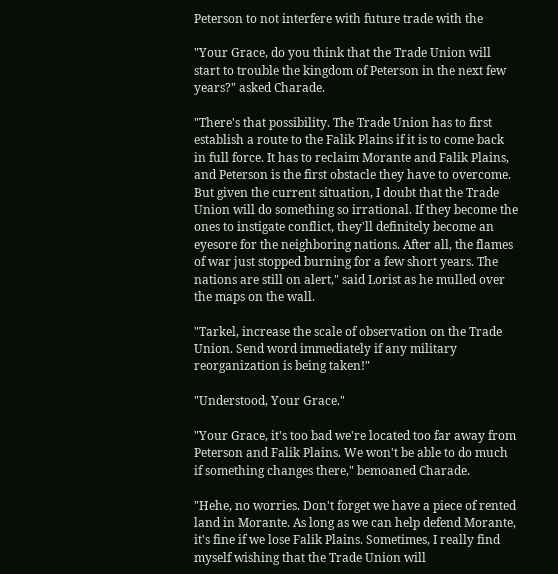Peterson to not interfere with future trade with the

"Your Grace, do you think that the Trade Union will start to trouble the kingdom of Peterson in the next few years?" asked Charade.

"There's that possibility. The Trade Union has to first establish a route to the Falik Plains if it is to come back in full force. It has to reclaim Morante and Falik Plains, and Peterson is the first obstacle they have to overcome. But given the current situation, I doubt that the Trade Union will do something so irrational. If they become the ones to instigate conflict, they'll definitely become an eyesore for the neighboring nations. After all, the flames of war just stopped burning for a few short years. The nations are still on alert," said Lorist as he mulled over the maps on the wall.

"Tarkel, increase the scale of observation on the Trade Union. Send word immediately if any military reorganization is being taken!"

"Understood, Your Grace."

"Your Grace, it's too bad we're located too far away from Peterson and Falik Plains. We won't be able to do much if something changes there," bemoaned Charade.

"Hehe, no worries. Don't forget we have a piece of rented land in Morante. As long as we can help defend Morante, it's fine if we lose Falik Plains. Sometimes, I really find myself wishing that the Trade Union will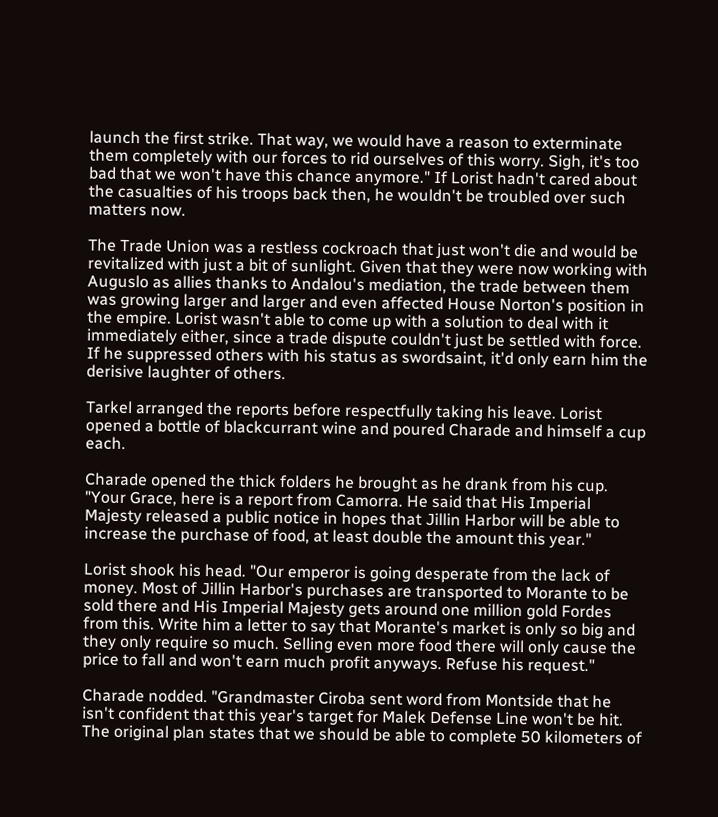launch the first strike. That way, we would have a reason to exterminate them completely with our forces to rid ourselves of this worry. Sigh, it's too bad that we won't have this chance anymore." If Lorist hadn't cared about the casualties of his troops back then, he wouldn't be troubled over such matters now.

The Trade Union was a restless cockroach that just won't die and would be revitalized with just a bit of sunlight. Given that they were now working with Auguslo as allies thanks to Andalou's mediation, the trade between them was growing larger and larger and even affected House Norton's position in the empire. Lorist wasn't able to come up with a solution to deal with it immediately either, since a trade dispute couldn't just be settled with force. If he suppressed others with his status as swordsaint, it'd only earn him the derisive laughter of others.

Tarkel arranged the reports before respectfully taking his leave. Lorist opened a bottle of blackcurrant wine and poured Charade and himself a cup each.

Charade opened the thick folders he brought as he drank from his cup. "Your Grace, here is a report from Camorra. He said that His Imperial Majesty released a public notice in hopes that Jillin Harbor will be able to increase the purchase of food, at least double the amount this year."

Lorist shook his head. "Our emperor is going desperate from the lack of money. Most of Jillin Harbor's purchases are transported to Morante to be sold there and His Imperial Majesty gets around one million gold Fordes from this. Write him a letter to say that Morante's market is only so big and they only require so much. Selling even more food there will only cause the price to fall and won't earn much profit anyways. Refuse his request."

Charade nodded. "Grandmaster Ciroba sent word from Montside that he isn't confident that this year's target for Malek Defense Line won't be hit. The original plan states that we should be able to complete 50 kilometers of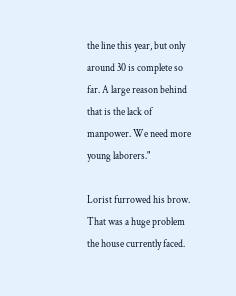the line this year, but only around 30 is complete so far. A large reason behind that is the lack of manpower. We need more young laborers."

Lorist furrowed his brow. That was a huge problem the house currently faced.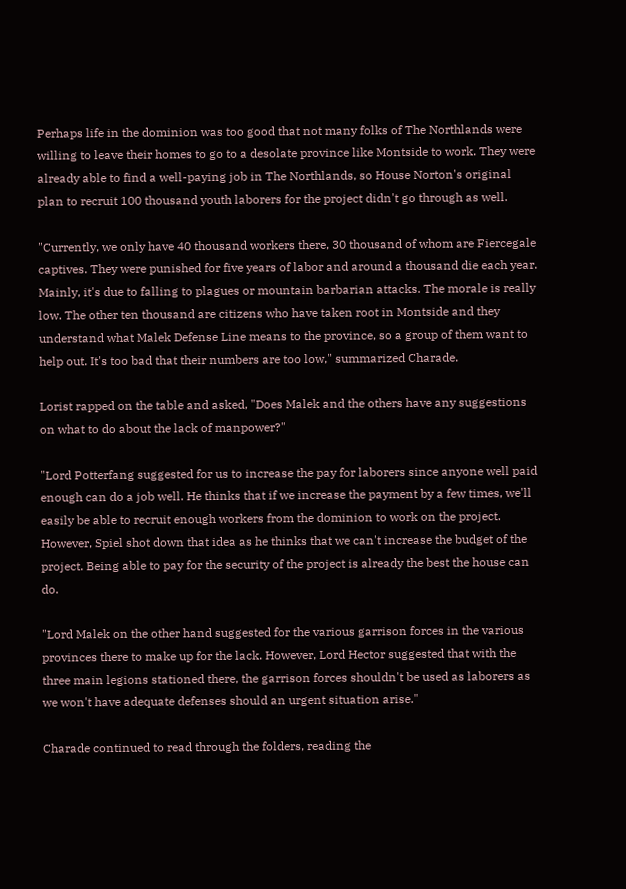Perhaps life in the dominion was too good that not many folks of The Northlands were willing to leave their homes to go to a desolate province like Montside to work. They were already able to find a well-paying job in The Northlands, so House Norton's original plan to recruit 100 thousand youth laborers for the project didn't go through as well.

"Currently, we only have 40 thousand workers there, 30 thousand of whom are Fiercegale captives. They were punished for five years of labor and around a thousand die each year. Mainly, it's due to falling to plagues or mountain barbarian attacks. The morale is really low. The other ten thousand are citizens who have taken root in Montside and they understand what Malek Defense Line means to the province, so a group of them want to help out. It's too bad that their numbers are too low," summarized Charade.

Lorist rapped on the table and asked, "Does Malek and the others have any suggestions on what to do about the lack of manpower?"

"Lord Potterfang suggested for us to increase the pay for laborers since anyone well paid enough can do a job well. He thinks that if we increase the payment by a few times, we'll easily be able to recruit enough workers from the dominion to work on the project. However, Spiel shot down that idea as he thinks that we can't increase the budget of the project. Being able to pay for the security of the project is already the best the house can do.

"Lord Malek on the other hand suggested for the various garrison forces in the various provinces there to make up for the lack. However, Lord Hector suggested that with the three main legions stationed there, the garrison forces shouldn't be used as laborers as we won't have adequate defenses should an urgent situation arise."

Charade continued to read through the folders, reading the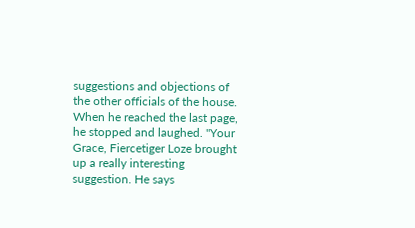suggestions and objections of the other officials of the house. When he reached the last page, he stopped and laughed. "Your Grace, Fiercetiger Loze brought up a really interesting suggestion. He says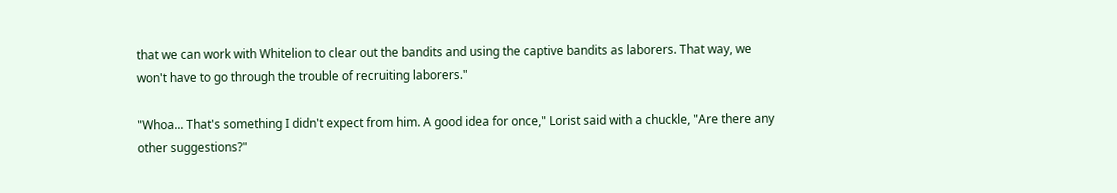that we can work with Whitelion to clear out the bandits and using the captive bandits as laborers. That way, we won't have to go through the trouble of recruiting laborers."

"Whoa... That's something I didn't expect from him. A good idea for once," Lorist said with a chuckle, "Are there any other suggestions?"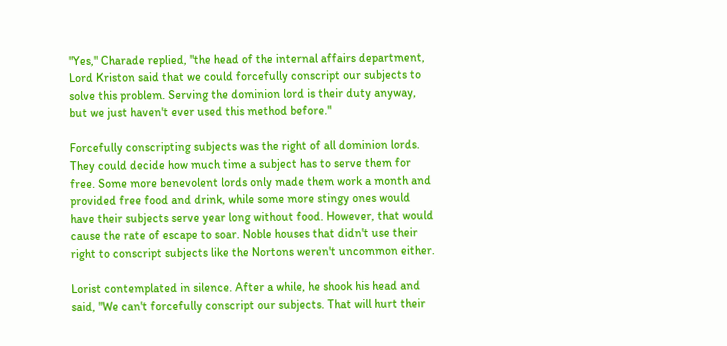"Yes," Charade replied, "the head of the internal affairs department, Lord Kriston said that we could forcefully conscript our subjects to solve this problem. Serving the dominion lord is their duty anyway, but we just haven't ever used this method before."

Forcefully conscripting subjects was the right of all dominion lords. They could decide how much time a subject has to serve them for free. Some more benevolent lords only made them work a month and provided free food and drink, while some more stingy ones would have their subjects serve year long without food. However, that would cause the rate of escape to soar. Noble houses that didn't use their right to conscript subjects like the Nortons weren't uncommon either.

Lorist contemplated in silence. After a while, he shook his head and said, "We can't forcefully conscript our subjects. That will hurt their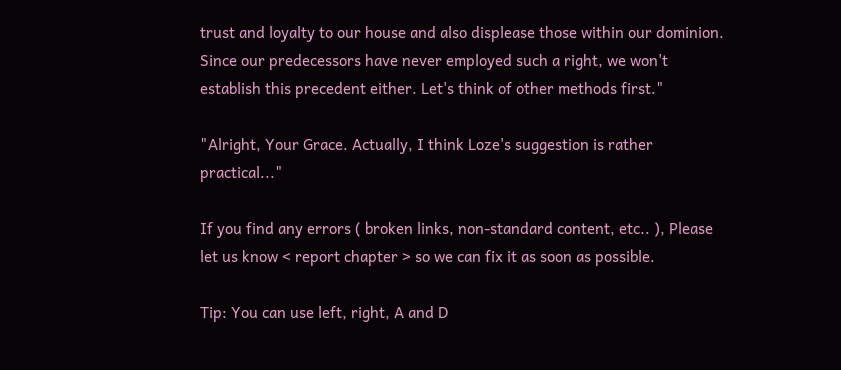trust and loyalty to our house and also displease those within our dominion. Since our predecessors have never employed such a right, we won't establish this precedent either. Let's think of other methods first."

"Alright, Your Grace. Actually, I think Loze's suggestion is rather practical..."

If you find any errors ( broken links, non-standard content, etc.. ), Please let us know < report chapter > so we can fix it as soon as possible.

Tip: You can use left, right, A and D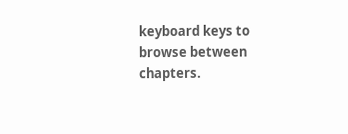keyboard keys to browse between chapters.